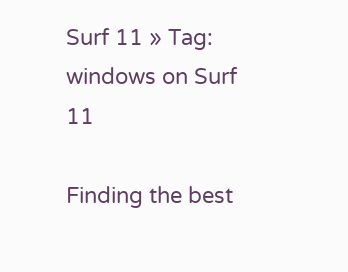Surf 11 » Tag: windows on Surf 11

Finding the best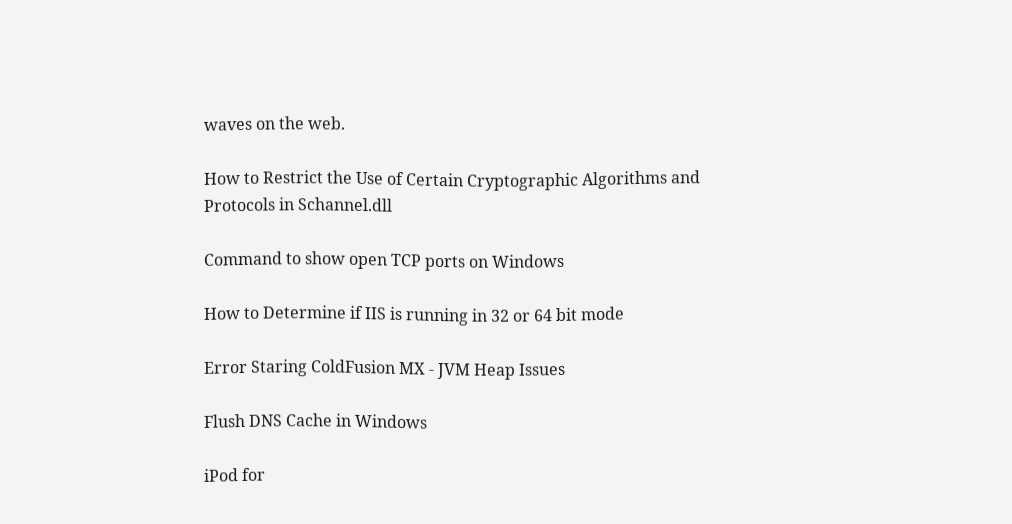waves on the web.

How to Restrict the Use of Certain Cryptographic Algorithms and Protocols in Schannel.dll

Command to show open TCP ports on Windows

How to Determine if IIS is running in 32 or 64 bit mode

Error Staring ColdFusion MX - JVM Heap Issues

Flush DNS Cache in Windows

iPod for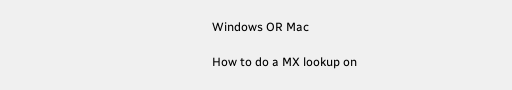Windows OR Mac

How to do a MX lookup on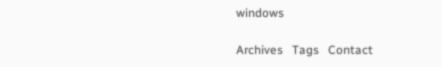windows

Archives   Tags   Contact